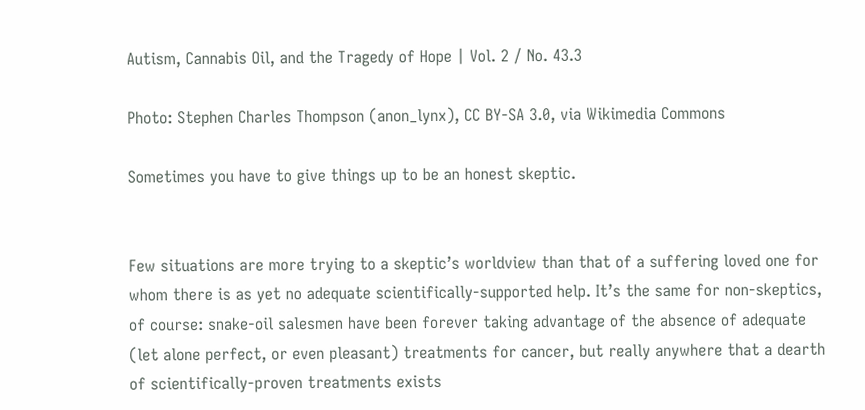Autism, Cannabis Oil, and the Tragedy of Hope | Vol. 2 / No. 43.3

Photo: Stephen Charles Thompson (anon_lynx), CC BY-SA 3.0, via Wikimedia Commons

Sometimes you have to give things up to be an honest skeptic.


Few situations are more trying to a skeptic’s worldview than that of a suffering loved one for whom there is as yet no adequate scientifically-supported help. It’s the same for non-skeptics, of course: snake-oil salesmen have been forever taking advantage of the absence of adequate (let alone perfect, or even pleasant) treatments for cancer, but really anywhere that a dearth of scientifically-proven treatments exists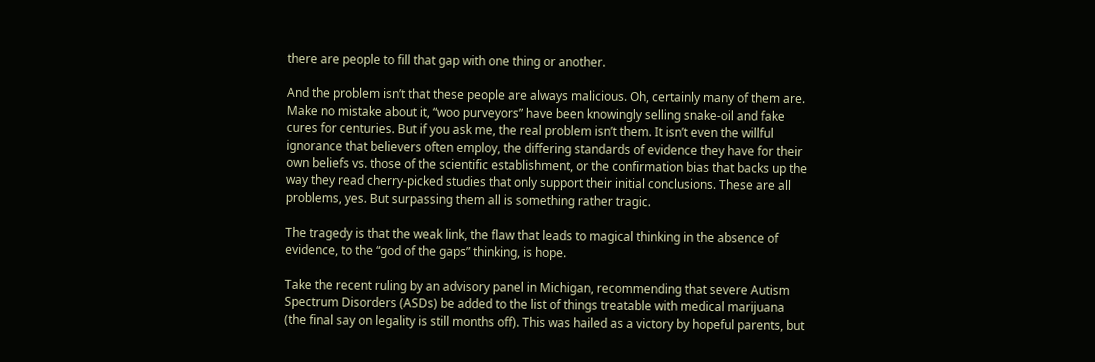there are people to fill that gap with one thing or another.

And the problem isn’t that these people are always malicious. Oh, certainly many of them are. Make no mistake about it, “woo purveyors” have been knowingly selling snake-oil and fake cures for centuries. But if you ask me, the real problem isn’t them. It isn’t even the willful ignorance that believers often employ, the differing standards of evidence they have for their own beliefs vs. those of the scientific establishment, or the confirmation bias that backs up the way they read cherry-picked studies that only support their initial conclusions. These are all problems, yes. But surpassing them all is something rather tragic.

The tragedy is that the weak link, the flaw that leads to magical thinking in the absence of evidence, to the “god of the gaps” thinking, is hope.

Take the recent ruling by an advisory panel in Michigan, recommending that severe Autism Spectrum Disorders (ASDs) be added to the list of things treatable with medical marijuana (the final say on legality is still months off). This was hailed as a victory by hopeful parents, but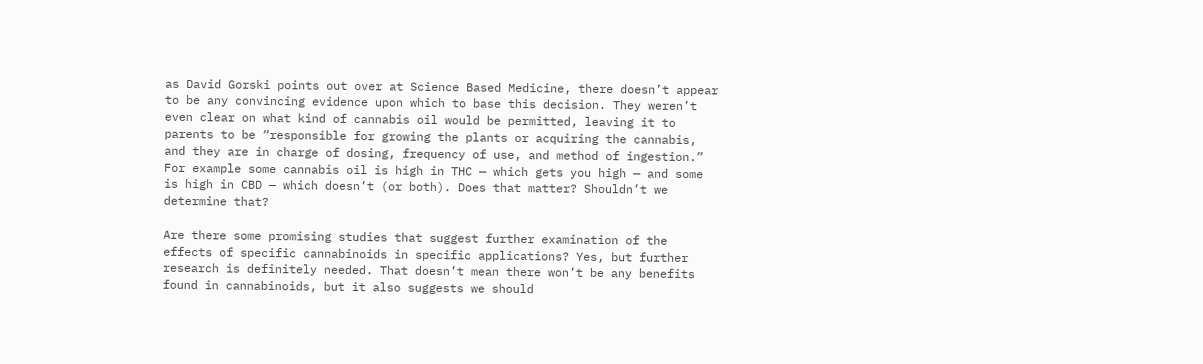as David Gorski points out over at Science Based Medicine, there doesn’t appear to be any convincing evidence upon which to base this decision. They weren’t even clear on what kind of cannabis oil would be permitted, leaving it to parents to be “responsible for growing the plants or acquiring the cannabis, and they are in charge of dosing, frequency of use, and method of ingestion.” For example some cannabis oil is high in THC — which gets you high — and some is high in CBD — which doesn’t (or both). Does that matter? Shouldn’t we determine that?

Are there some promising studies that suggest further examination of the effects of specific cannabinoids in specific applications? Yes, but further research is definitely needed. That doesn’t mean there won’t be any benefits found in cannabinoids, but it also suggests we should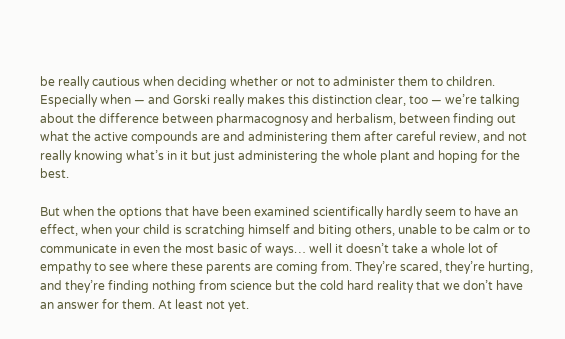be really cautious when deciding whether or not to administer them to children. Especially when — and Gorski really makes this distinction clear, too — we’re talking about the difference between pharmacognosy and herbalism, between finding out what the active compounds are and administering them after careful review, and not really knowing what’s in it but just administering the whole plant and hoping for the best.

But when the options that have been examined scientifically hardly seem to have an effect, when your child is scratching himself and biting others, unable to be calm or to communicate in even the most basic of ways… well it doesn’t take a whole lot of empathy to see where these parents are coming from. They’re scared, they’re hurting, and they’re finding nothing from science but the cold hard reality that we don’t have an answer for them. At least not yet.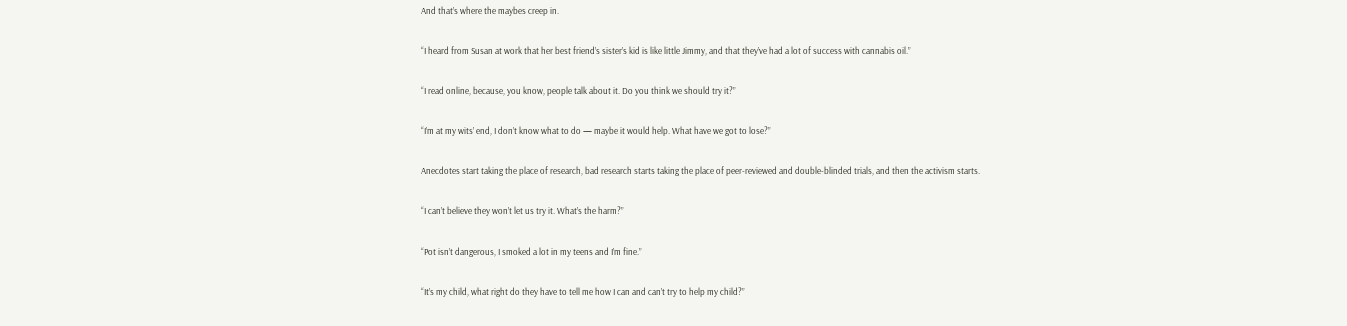And that’s where the maybes creep in.

“I heard from Susan at work that her best friend’s sister’s kid is like little Jimmy, and that they’ve had a lot of success with cannabis oil.”

“I read online, because, you know, people talk about it. Do you think we should try it?”

“I’m at my wits’ end, I don’t know what to do — maybe it would help. What have we got to lose?”

Anecdotes start taking the place of research, bad research starts taking the place of peer-reviewed and double-blinded trials, and then the activism starts.

“I can’t believe they won’t let us try it. What’s the harm?”

“Pot isn’t dangerous, I smoked a lot in my teens and I’m fine.”

“It’s my child, what right do they have to tell me how I can and can’t try to help my child?”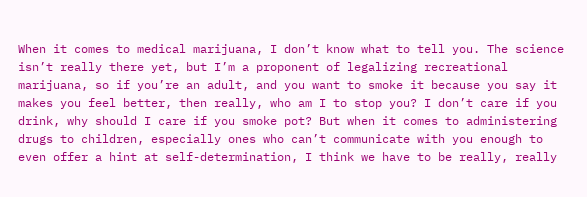When it comes to medical marijuana, I don’t know what to tell you. The science isn’t really there yet, but I’m a proponent of legalizing recreational marijuana, so if you’re an adult, and you want to smoke it because you say it makes you feel better, then really, who am I to stop you? I don’t care if you drink, why should I care if you smoke pot? But when it comes to administering drugs to children, especially ones who can’t communicate with you enough to even offer a hint at self-determination, I think we have to be really, really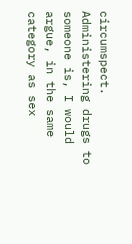circumspect. Administering drugs to someone is, I would argue, in the same category as sex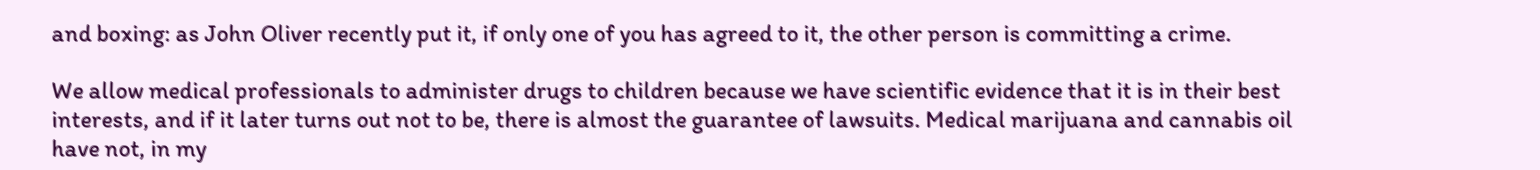and boxing: as John Oliver recently put it, if only one of you has agreed to it, the other person is committing a crime.

We allow medical professionals to administer drugs to children because we have scientific evidence that it is in their best interests, and if it later turns out not to be, there is almost the guarantee of lawsuits. Medical marijuana and cannabis oil have not, in my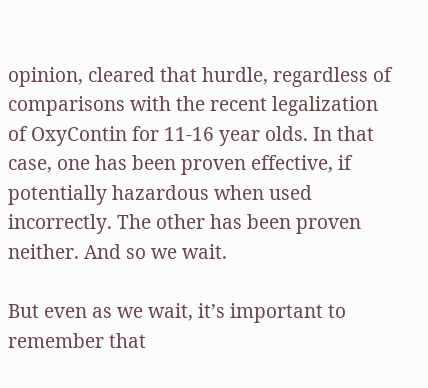opinion, cleared that hurdle, regardless of comparisons with the recent legalization of OxyContin for 11-16 year olds. In that case, one has been proven effective, if potentially hazardous when used incorrectly. The other has been proven neither. And so we wait.

But even as we wait, it’s important to remember that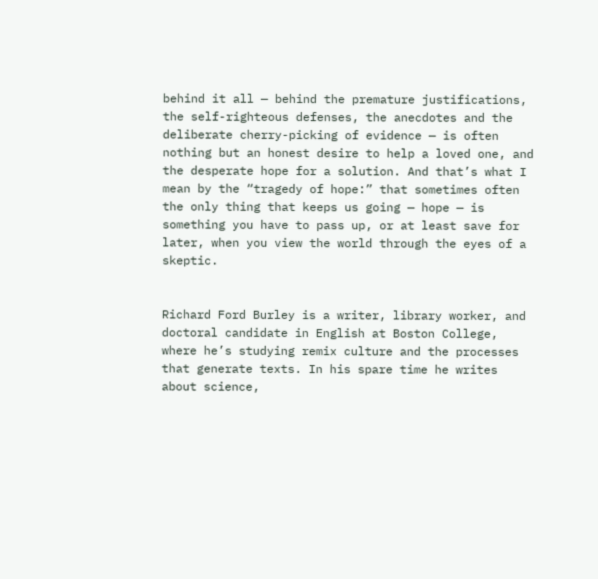behind it all — behind the premature justifications, the self-righteous defenses, the anecdotes and the deliberate cherry-picking of evidence — is often nothing but an honest desire to help a loved one, and the desperate hope for a solution. And that’s what I mean by the “tragedy of hope:” that sometimes often the only thing that keeps us going — hope — is something you have to pass up, or at least save for later, when you view the world through the eyes of a skeptic.


Richard Ford Burley is a writer, library worker, and doctoral candidate in English at Boston College, where he’s studying remix culture and the processes that generate texts. In his spare time he writes about science,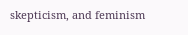skepticism, and feminism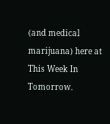(and medical marijuana) here at This Week In Tomorrow.